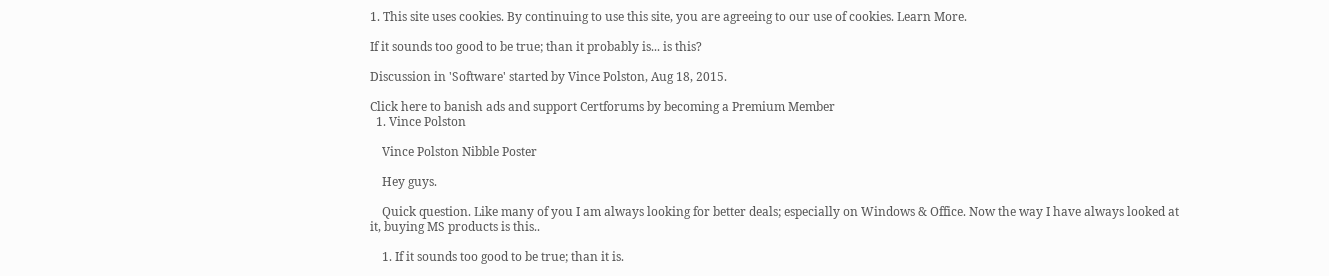1. This site uses cookies. By continuing to use this site, you are agreeing to our use of cookies. Learn More.

If it sounds too good to be true; than it probably is... is this?

Discussion in 'Software' started by Vince Polston, Aug 18, 2015.

Click here to banish ads and support Certforums by becoming a Premium Member
  1. Vince Polston

    Vince Polston Nibble Poster

    Hey guys.

    Quick question. Like many of you I am always looking for better deals; especially on Windows & Office. Now the way I have always looked at it, buying MS products is this..

    1. If it sounds too good to be true; than it is.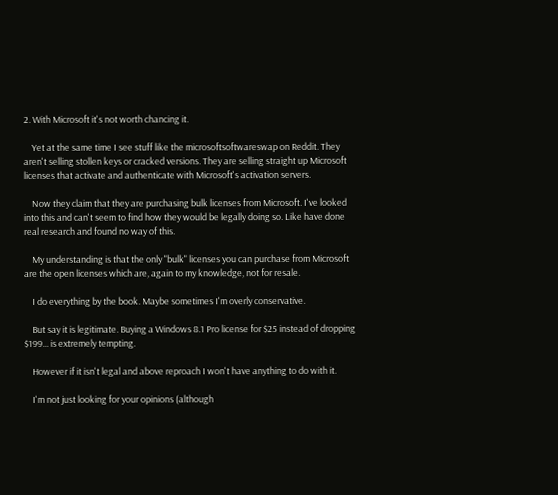2. With Microsoft it's not worth chancing it.

    Yet at the same time I see stuff like the microsoftsoftwareswap on Reddit. They aren't selling stollen keys or cracked versions. They are selling straight up Microsoft licenses that activate and authenticate with Microsoft's activation servers.

    Now they claim that they are purchasing bulk licenses from Microsoft. I've looked into this and can't seem to find how they would be legally doing so. Like have done real research and found no way of this.

    My understanding is that the only "bulk" licenses you can purchase from Microsoft are the open licenses which are, again to my knowledge, not for resale.

    I do everything by the book. Maybe sometimes I'm overly conservative.

    But say it is legitimate. Buying a Windows 8.1 Pro license for $25 instead of dropping $199... is extremely tempting.

    However if it isn't legal and above reproach I won't have anything to do with it.

    I'm not just looking for your opinions (although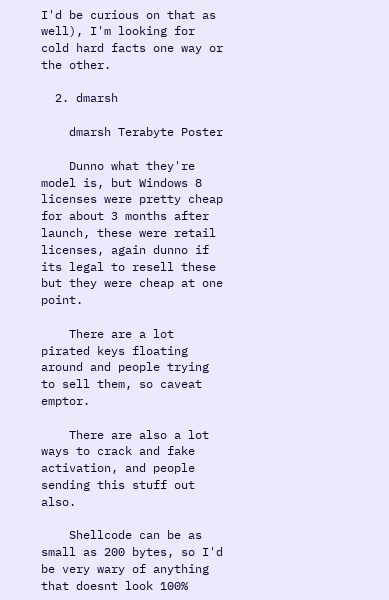I'd be curious on that as well), I'm looking for cold hard facts one way or the other.

  2. dmarsh

    dmarsh Terabyte Poster

    Dunno what they're model is, but Windows 8 licenses were pretty cheap for about 3 months after launch, these were retail licenses, again dunno if its legal to resell these but they were cheap at one point.

    There are a lot pirated keys floating around and people trying to sell them, so caveat emptor.

    There are also a lot ways to crack and fake activation, and people sending this stuff out also.

    Shellcode can be as small as 200 bytes, so I'd be very wary of anything that doesnt look 100%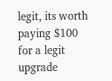legit, its worth paying $100 for a legit upgrade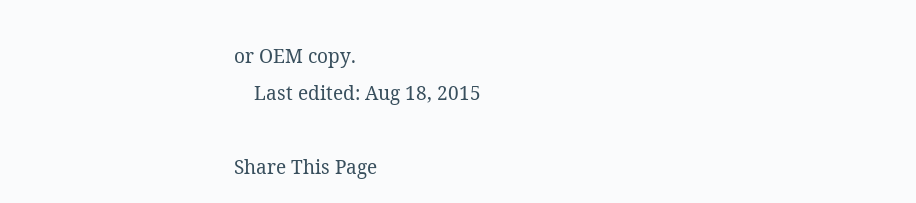or OEM copy.
    Last edited: Aug 18, 2015

Share This Page